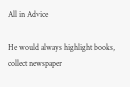All in Advice

He would always highlight books, collect newspaper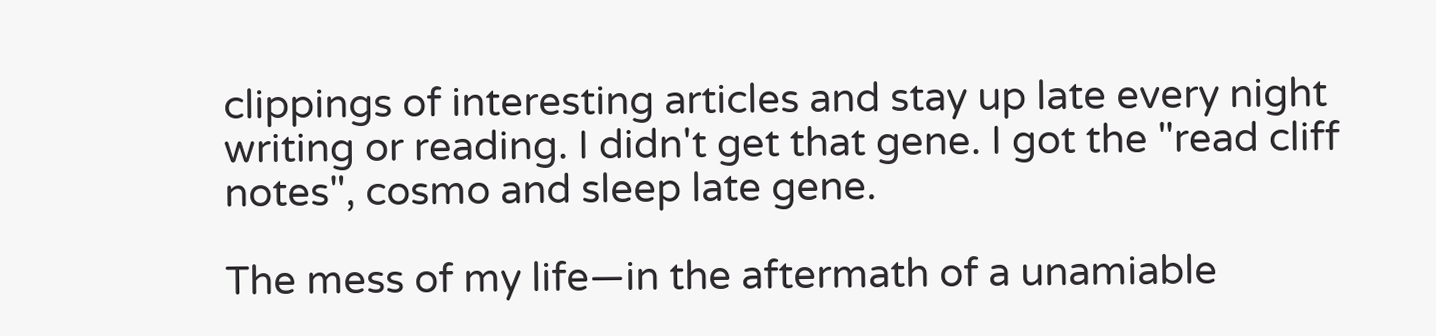clippings of interesting articles and stay up late every night writing or reading. I didn't get that gene. I got the "read cliff notes", cosmo and sleep late gene.

The mess of my life—in the aftermath of a unamiable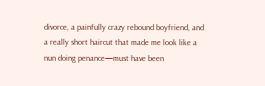divorce, a painfully crazy rebound boyfriend, and a really short haircut that made me look like a nun doing penance—must have been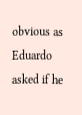obvious as Eduardo asked if he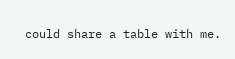could share a table with me.